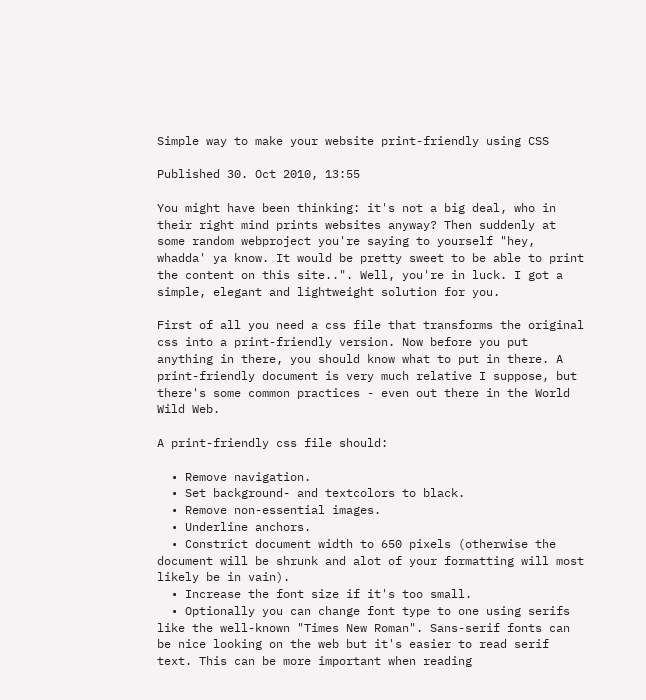Simple way to make your website print-friendly using CSS

Published 30. Oct 2010, 13:55

You might have been thinking: it's not a big deal, who in their right mind prints websites anyway? Then suddenly at some random webproject you're saying to yourself "hey, whadda' ya know. It would be pretty sweet to be able to print the content on this site..". Well, you're in luck. I got a simple, elegant and lightweight solution for you.

First of all you need a css file that transforms the original css into a print-friendly version. Now before you put anything in there, you should know what to put in there. A print-friendly document is very much relative I suppose, but there's some common practices - even out there in the World Wild Web.

A print-friendly css file should:

  • Remove navigation.
  • Set background- and textcolors to black.
  • Remove non-essential images.
  • Underline anchors.
  • Constrict document width to 650 pixels (otherwise the document will be shrunk and alot of your formatting will most likely be in vain).
  • Increase the font size if it's too small.
  • Optionally you can change font type to one using serifs like the well-known "Times New Roman". Sans-serif fonts can be nice looking on the web but it's easier to read serif text. This can be more important when reading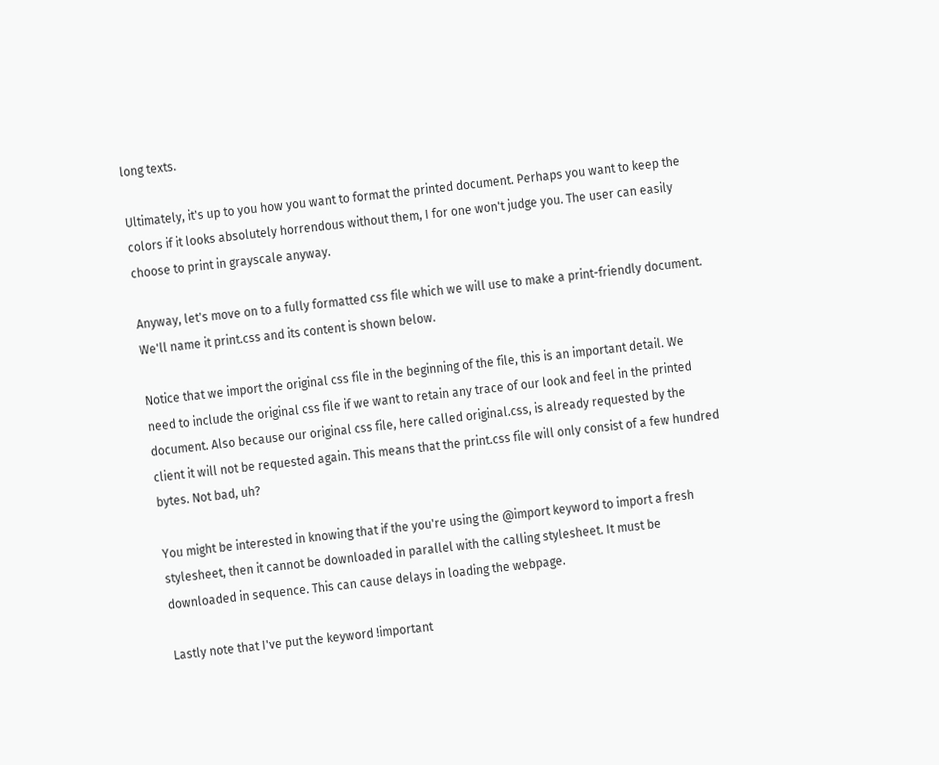long texts.

Ultimately, it's up to you how you want to format the printed document. Perhaps you want to keep the colors if it looks absolutely horrendous without them, I for one won't judge you. The user can easily choose to print in grayscale anyway.

Anyway, let's move on to a fully formatted css file which we will use to make a print-friendly document. We'll name it print.css and its content is shown below.

Notice that we import the original css file in the beginning of the file, this is an important detail. We need to include the original css file if we want to retain any trace of our look and feel in the printed document. Also because our original css file, here called original.css, is already requested by the client it will not be requested again. This means that the print.css file will only consist of a few hundred bytes. Not bad, uh?

You might be interested in knowing that if the you're using the @import keyword to import a fresh stylesheet, then it cannot be downloaded in parallel with the calling stylesheet. It must be downloaded in sequence. This can cause delays in loading the webpage.

Lastly note that I've put the keyword !important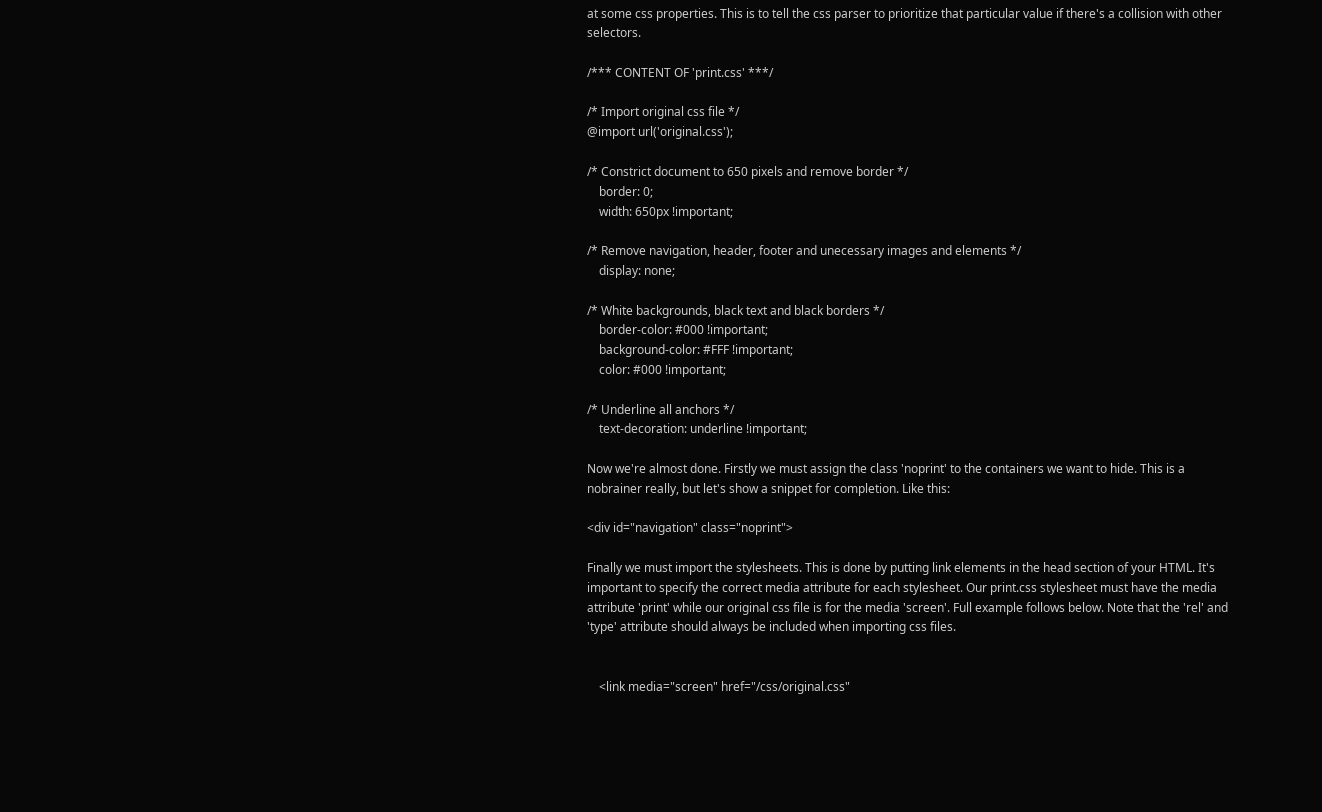at some css properties. This is to tell the css parser to prioritize that particular value if there's a collision with other selectors.

/*** CONTENT OF 'print.css' ***/

/* Import original css file */
@import url('original.css');

/* Constrict document to 650 pixels and remove border */
    border: 0;
    width: 650px !important;

/* Remove navigation, header, footer and unecessary images and elements */
    display: none;

/* White backgrounds, black text and black borders */
    border-color: #000 !important;
    background-color: #FFF !important;
    color: #000 !important;

/* Underline all anchors */
    text-decoration: underline !important;

Now we're almost done. Firstly we must assign the class 'noprint' to the containers we want to hide. This is a nobrainer really, but let's show a snippet for completion. Like this:

<div id="navigation" class="noprint">

Finally we must import the stylesheets. This is done by putting link elements in the head section of your HTML. It's important to specify the correct media attribute for each stylesheet. Our print.css stylesheet must have the media attribute 'print' while our original css file is for the media 'screen'. Full example follows below. Note that the 'rel' and 'type' attribute should always be included when importing css files.


    <link media="screen" href="/css/original.css"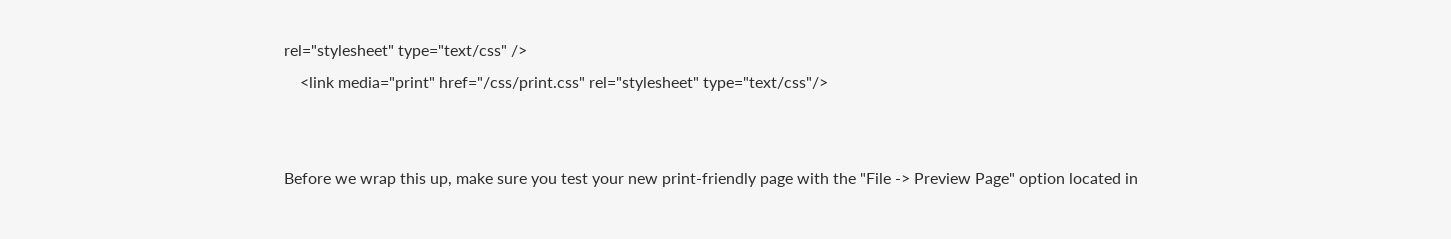rel="stylesheet" type="text/css" />
    <link media="print" href="/css/print.css" rel="stylesheet" type="text/css"/>


Before we wrap this up, make sure you test your new print-friendly page with the "File -> Preview Page" option located in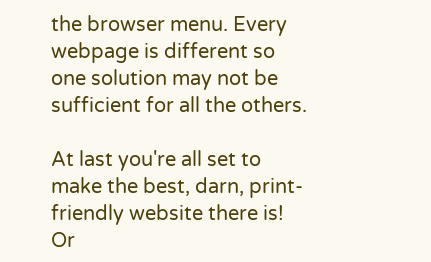the browser menu. Every webpage is different so one solution may not be sufficient for all the others.

At last you're all set to make the best, darn, print-friendly website there is! Or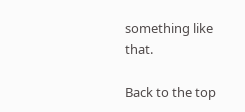something like that.

Back to the top